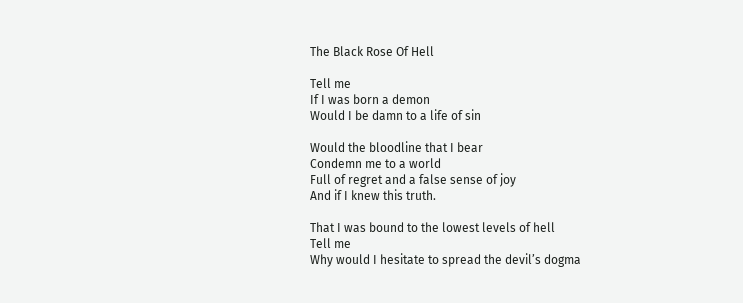The Black Rose Of Hell

Tell me
If I was born a demon
Would I be damn to a life of sin

Would the bloodline that I bear
Condemn me to a world
Full of regret and a false sense of joy
And if I knew this truth.

That I was bound to the lowest levels of hell
Tell me
Why would I hesitate to spread the devil’s dogma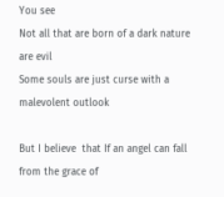You see
Not all that are born of a dark nature are evil
Some souls are just curse with a malevolent outlook

But I believe  that If an angel can fall from the grace of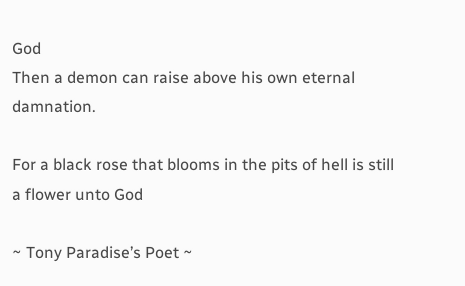God
Then a demon can raise above his own eternal damnation.

For a black rose that blooms in the pits of hell is still a flower unto God

~ Tony Paradise’s Poet ~